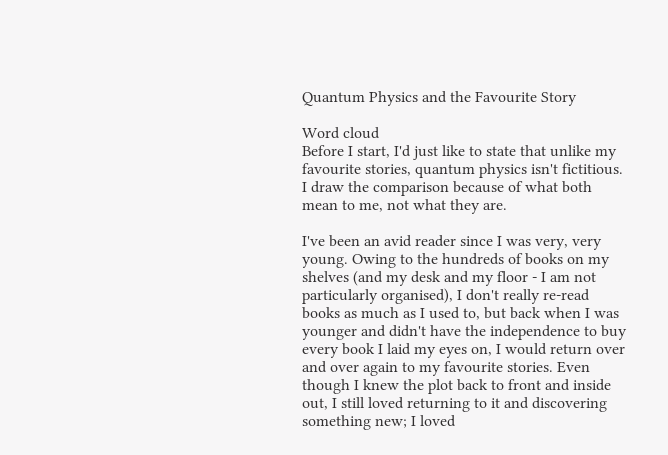Quantum Physics and the Favourite Story

Word cloud
Before I start, I'd just like to state that unlike my favourite stories, quantum physics isn't fictitious. I draw the comparison because of what both mean to me, not what they are.

I've been an avid reader since I was very, very young. Owing to the hundreds of books on my shelves (and my desk and my floor - I am not particularly organised), I don't really re-read books as much as I used to, but back when I was younger and didn't have the independence to buy every book I laid my eyes on, I would return over and over again to my favourite stories. Even though I knew the plot back to front and inside out, I still loved returning to it and discovering something new; I loved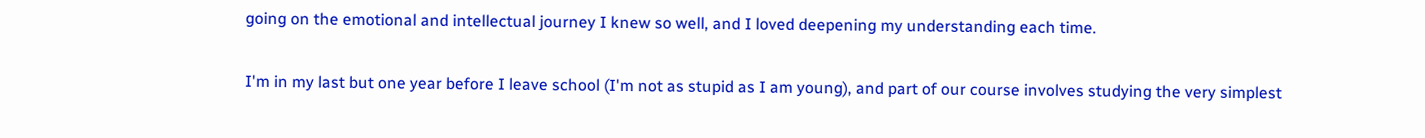going on the emotional and intellectual journey I knew so well, and I loved deepening my understanding each time.

I'm in my last but one year before I leave school (I'm not as stupid as I am young), and part of our course involves studying the very simplest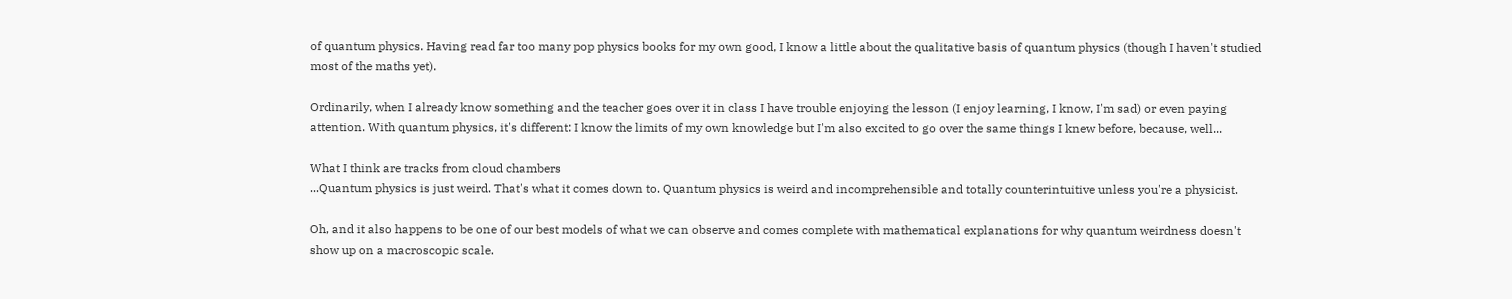of quantum physics. Having read far too many pop physics books for my own good, I know a little about the qualitative basis of quantum physics (though I haven't studied most of the maths yet).

Ordinarily, when I already know something and the teacher goes over it in class I have trouble enjoying the lesson (I enjoy learning, I know, I'm sad) or even paying attention. With quantum physics, it's different: I know the limits of my own knowledge but I'm also excited to go over the same things I knew before, because, well...

What I think are tracks from cloud chambers
...Quantum physics is just weird. That's what it comes down to. Quantum physics is weird and incomprehensible and totally counterintuitive unless you're a physicist.

Oh, and it also happens to be one of our best models of what we can observe and comes complete with mathematical explanations for why quantum weirdness doesn't show up on a macroscopic scale.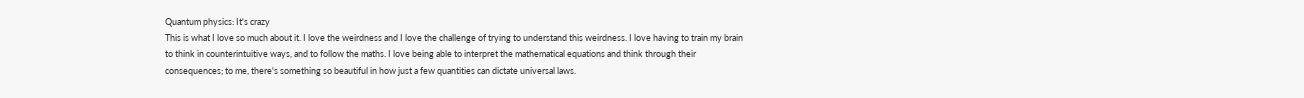Quantum physics: It's crazy
This is what I love so much about it. I love the weirdness and I love the challenge of trying to understand this weirdness. I love having to train my brain to think in counterintuitive ways, and to follow the maths. I love being able to interpret the mathematical equations and think through their consequences; to me, there's something so beautiful in how just a few quantities can dictate universal laws.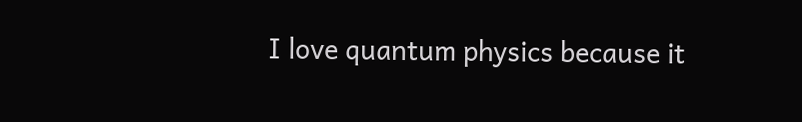I love quantum physics because it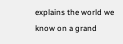explains the world we know on a grand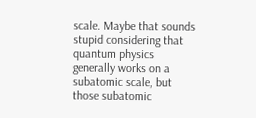scale. Maybe that sounds stupid considering that quantum physics generally works on a subatomic scale, but those subatomic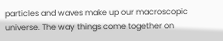particles and waves make up our macroscopic universe. The way things come together on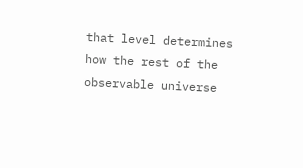that level determines how the rest of the observable universe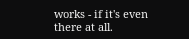works - if it's even there at all.